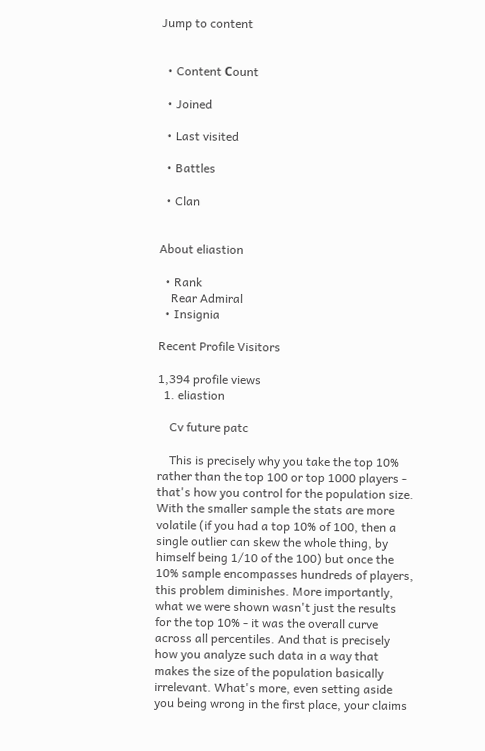Jump to content


  • Content Сount

  • Joined

  • Last visited

  • Battles

  • Clan


About eliastion

  • Rank
    Rear Admiral
  • Insignia

Recent Profile Visitors

1,394 profile views
  1. eliastion

    Cv future patc

    This is precisely why you take the top 10% rather than the top 100 or top 1000 players - that's how you control for the population size. With the smaller sample the stats are more volatile (if you had a top 10% of 100, then a single outlier can skew the whole thing, by himself being 1/10 of the 100) but once the 10% sample encompasses hundreds of players, this problem diminishes. More importantly, what we were shown wasn't just the results for the top 10% - it was the overall curve across all percentiles. And that is precisely how you analyze such data in a way that makes the size of the population basically irrelevant. What's more, even setting aside you being wrong in the first place, your claims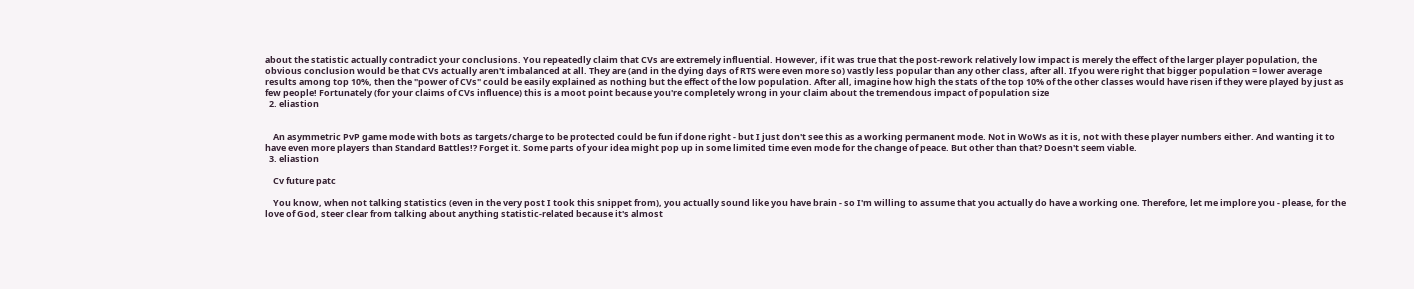about the statistic actually contradict your conclusions. You repeatedly claim that CVs are extremely influential. However, if it was true that the post-rework relatively low impact is merely the effect of the larger player population, the obvious conclusion would be that CVs actually aren't imbalanced at all. They are (and in the dying days of RTS were even more so) vastly less popular than any other class, after all. If you were right that bigger population = lower average results among top 10%, then the "power of CVs" could be easily explained as nothing but the effect of the low population. After all, imagine how high the stats of the top 10% of the other classes would have risen if they were played by just as few people! Fortunately (for your claims of CVs influence) this is a moot point because you're completely wrong in your claim about the tremendous impact of population size
  2. eliastion


    An asymmetric PvP game mode with bots as targets/charge to be protected could be fun if done right - but I just don't see this as a working permanent mode. Not in WoWs as it is, not with these player numbers either. And wanting it to have even more players than Standard Battles!? Forget it. Some parts of your idea might pop up in some limited time even mode for the change of peace. But other than that? Doesn't seem viable.
  3. eliastion

    Cv future patc

    You know, when not talking statistics (even in the very post I took this snippet from), you actually sound like you have brain - so I'm willing to assume that you actually do have a working one. Therefore, let me implore you - please, for the love of God, steer clear from talking about anything statistic-related because it's almost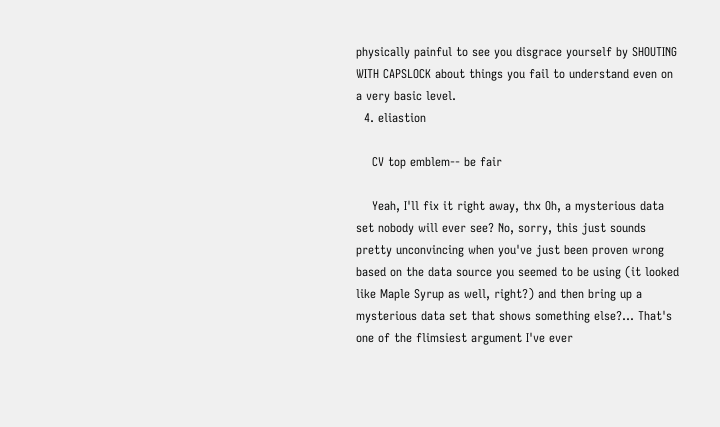physically painful to see you disgrace yourself by SHOUTING WITH CAPSLOCK about things you fail to understand even on a very basic level.
  4. eliastion

    CV top emblem-- be fair

    Yeah, I'll fix it right away, thx Oh, a mysterious data set nobody will ever see? No, sorry, this just sounds pretty unconvincing when you've just been proven wrong based on the data source you seemed to be using (it looked like Maple Syrup as well, right?) and then bring up a mysterious data set that shows something else?... That's one of the flimsiest argument I've ever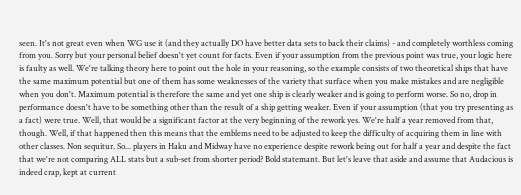seen. It's not great even when WG use it (and they actually DO have better data sets to back their claims) - and completely worthless coming from you. Sorry but your personal belief doesn't yet count for facts. Even if your assumption from the previous point was true, your logic here is faulty as well. We're talking theory here to point out the hole in your reasoning, so the example consists of two theoretical ships that have the same maximum potential but one of them has some weaknesses of the variety that surface when you make mistakes and are negligible when you don't. Maximum potential is therefore the same and yet one ship is clearly weaker and is going to perform worse. So no, drop in performance doesn't have to be something other than the result of a ship getting weaker. Even if your assumption (that you try presenting as a fact) were true. Well, that would be a significant factor at the very beginning of the rework yes. We're half a year removed from that, though. Well, if that happened then this means that the emblems need to be adjusted to keep the difficulty of acquiring them in line with other classes. Non sequitur. So... players in Haku and Midway have no experience despite rework being out for half a year and despite the fact that we're not comparing ALL stats but a sub-set from shorter period? Bold statemant. But let's leave that aside and assume that Audacious is indeed crap, kept at current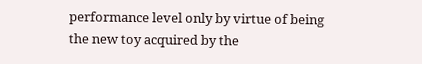performance level only by virtue of being the new toy acquired by the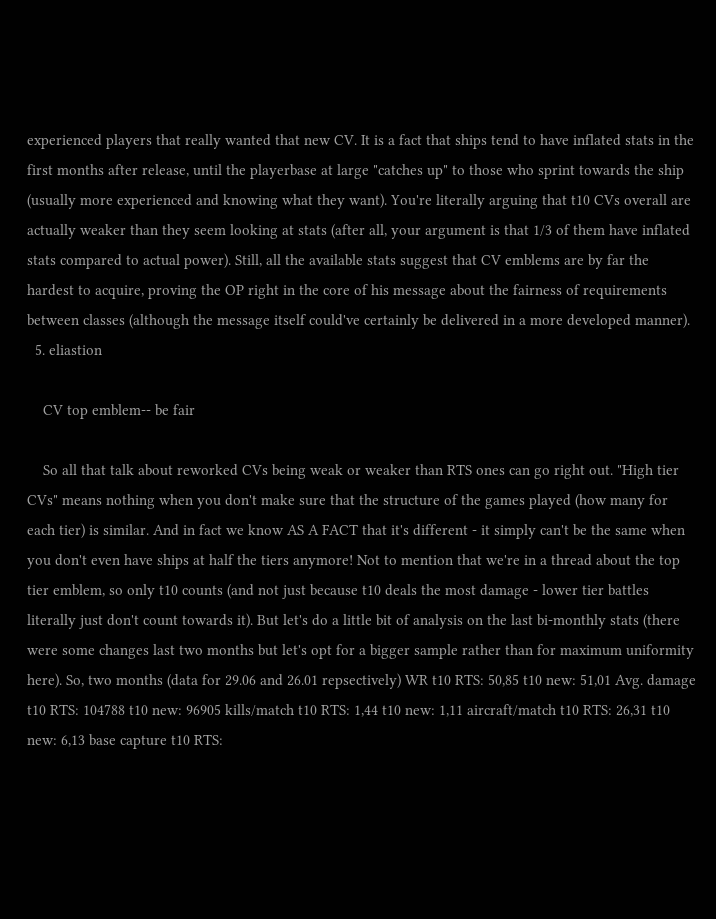experienced players that really wanted that new CV. It is a fact that ships tend to have inflated stats in the first months after release, until the playerbase at large "catches up" to those who sprint towards the ship (usually more experienced and knowing what they want). You're literally arguing that t10 CVs overall are actually weaker than they seem looking at stats (after all, your argument is that 1/3 of them have inflated stats compared to actual power). Still, all the available stats suggest that CV emblems are by far the hardest to acquire, proving the OP right in the core of his message about the fairness of requirements between classes (although the message itself could've certainly be delivered in a more developed manner).
  5. eliastion

    CV top emblem-- be fair

    So all that talk about reworked CVs being weak or weaker than RTS ones can go right out. "High tier CVs" means nothing when you don't make sure that the structure of the games played (how many for each tier) is similar. And in fact we know AS A FACT that it's different - it simply can't be the same when you don't even have ships at half the tiers anymore! Not to mention that we're in a thread about the top tier emblem, so only t10 counts (and not just because t10 deals the most damage - lower tier battles literally just don't count towards it). But let's do a little bit of analysis on the last bi-monthly stats (there were some changes last two months but let's opt for a bigger sample rather than for maximum uniformity here). So, two months (data for 29.06 and 26.01 repsectively) WR t10 RTS: 50,85 t10 new: 51,01 Avg. damage t10 RTS: 104788 t10 new: 96905 kills/match t10 RTS: 1,44 t10 new: 1,11 aircraft/match t10 RTS: 26,31 t10 new: 6,13 base capture t10 RTS: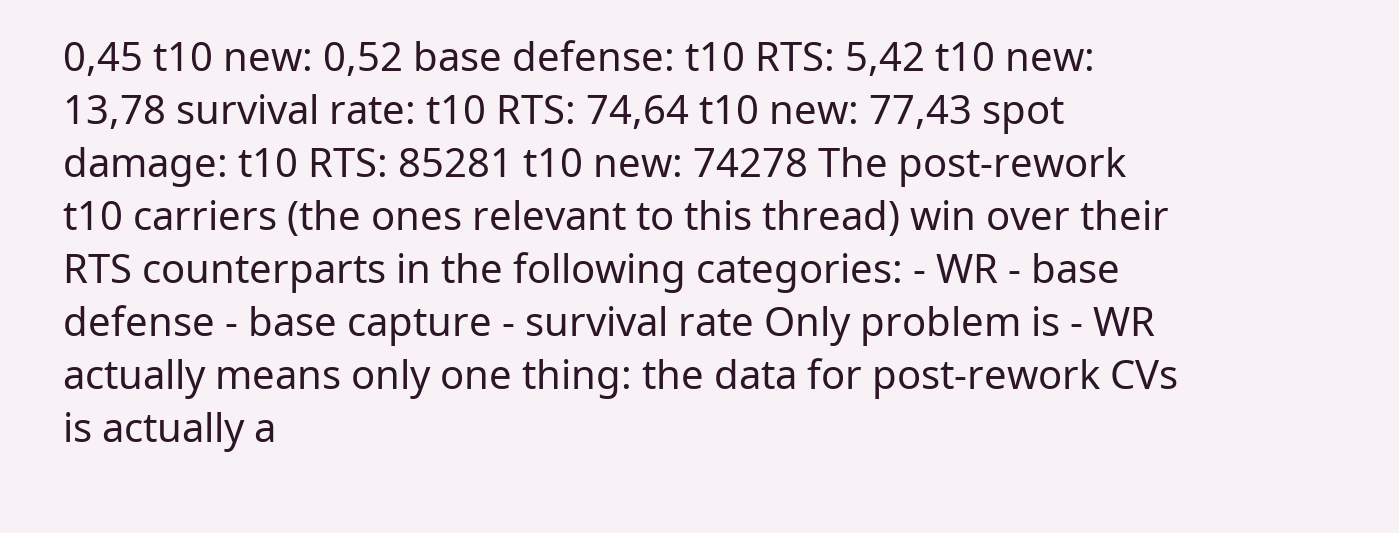0,45 t10 new: 0,52 base defense: t10 RTS: 5,42 t10 new: 13,78 survival rate: t10 RTS: 74,64 t10 new: 77,43 spot damage: t10 RTS: 85281 t10 new: 74278 The post-rework t10 carriers (the ones relevant to this thread) win over their RTS counterparts in the following categories: - WR - base defense - base capture - survival rate Only problem is - WR actually means only one thing: the data for post-rework CVs is actually a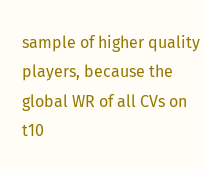sample of higher quality players, because the global WR of all CVs on t10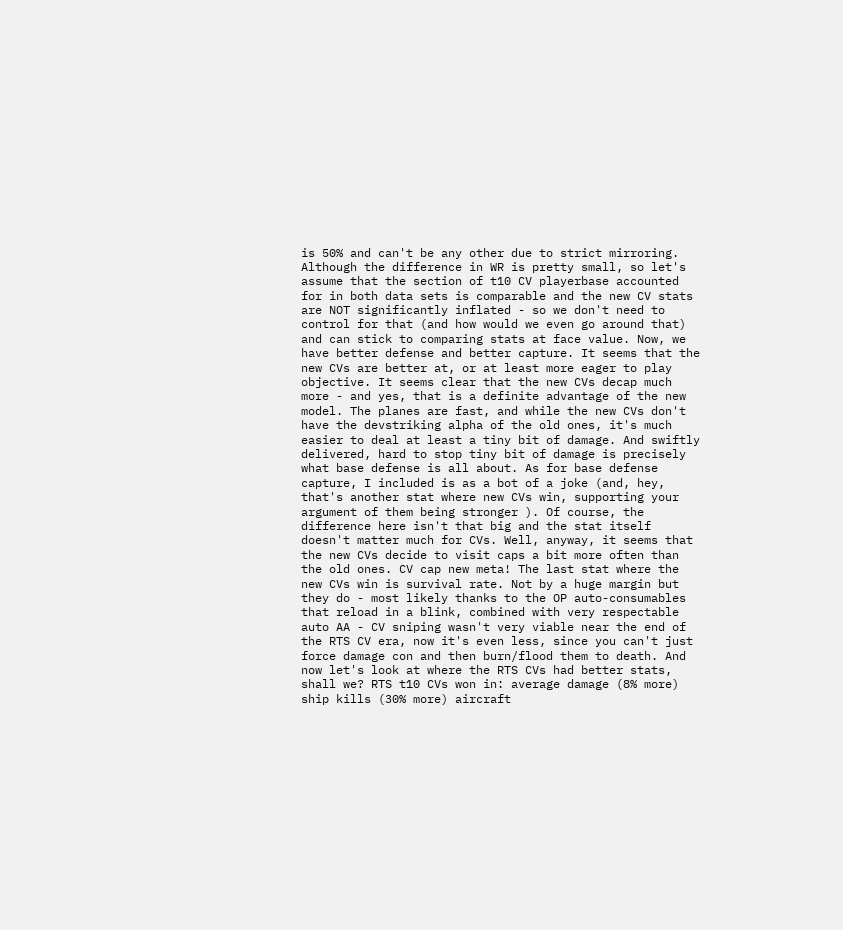is 50% and can't be any other due to strict mirroring. Although the difference in WR is pretty small, so let's assume that the section of t10 CV playerbase accounted for in both data sets is comparable and the new CV stats are NOT significantly inflated - so we don't need to control for that (and how would we even go around that) and can stick to comparing stats at face value. Now, we have better defense and better capture. It seems that the new CVs are better at, or at least more eager to play objective. It seems clear that the new CVs decap much more - and yes, that is a definite advantage of the new model. The planes are fast, and while the new CVs don't have the devstriking alpha of the old ones, it's much easier to deal at least a tiny bit of damage. And swiftly delivered, hard to stop tiny bit of damage is precisely what base defense is all about. As for base defense capture, I included is as a bot of a joke (and, hey, that's another stat where new CVs win, supporting your argument of them being stronger ). Of course, the difference here isn't that big and the stat itself doesn't matter much for CVs. Well, anyway, it seems that the new CVs decide to visit caps a bit more often than the old ones. CV cap new meta! The last stat where the new CVs win is survival rate. Not by a huge margin but they do - most likely thanks to the OP auto-consumables that reload in a blink, combined with very respectable auto AA - CV sniping wasn't very viable near the end of the RTS CV era, now it's even less, since you can't just force damage con and then burn/flood them to death. And now let's look at where the RTS CVs had better stats, shall we? RTS t10 CVs won in: average damage (8% more) ship kills (30% more) aircraft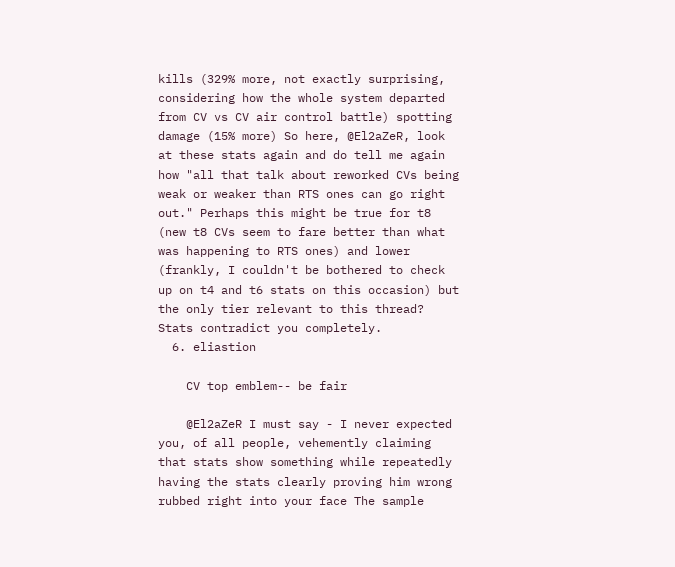kills (329% more, not exactly surprising, considering how the whole system departed from CV vs CV air control battle) spotting damage (15% more) So here, @El2aZeR, look at these stats again and do tell me again how "all that talk about reworked CVs being weak or weaker than RTS ones can go right out." Perhaps this might be true for t8 (new t8 CVs seem to fare better than what was happening to RTS ones) and lower (frankly, I couldn't be bothered to check up on t4 and t6 stats on this occasion) but the only tier relevant to this thread? Stats contradict you completely.
  6. eliastion

    CV top emblem-- be fair

    @El2aZeR I must say - I never expected you, of all people, vehemently claiming that stats show something while repeatedly having the stats clearly proving him wrong rubbed right into your face The sample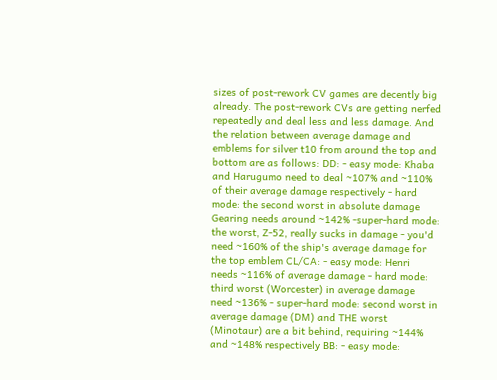sizes of post-rework CV games are decently big already. The post-rework CVs are getting nerfed repeatedly and deal less and less damage. And the relation between average damage and emblems for silver t10 from around the top and bottom are as follows: DD: - easy mode: Khaba and Harugumo need to deal ~107% and ~110% of their average damage respectively - hard mode: the second worst in absolute damage Gearing needs around ~142% -super-hard mode: the worst, Z-52, really sucks in damage - you'd need ~160% of the ship's average damage for the top emblem CL/CA: - easy mode: Henri needs ~116% of average damage - hard mode: third worst (Worcester) in average damage need ~136% - super-hard mode: second worst in average damage (DM) and THE worst (Minotaur) are a bit behind, requiring ~144% and ~148% respectively BB: - easy mode: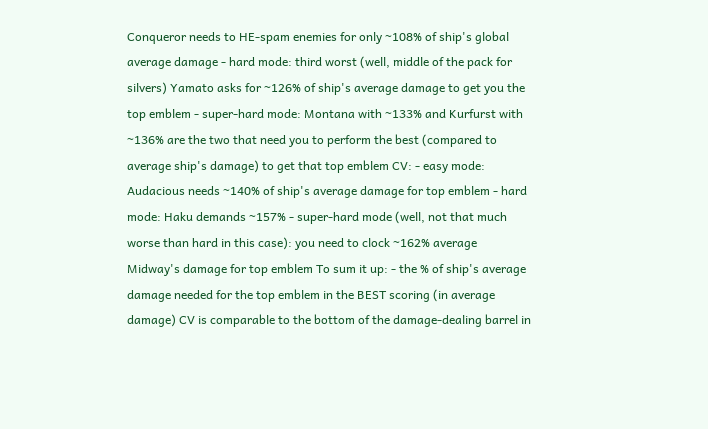Conqueror needs to HE-spam enemies for only ~108% of ship's global average damage - hard mode: third worst (well, middle of the pack for silvers) Yamato asks for ~126% of ship's average damage to get you the top emblem - super-hard mode: Montana with ~133% and Kurfurst with ~136% are the two that need you to perform the best (compared to average ship's damage) to get that top emblem CV: - easy mode: Audacious needs ~140% of ship's average damage for top emblem - hard mode: Haku demands ~157% - super-hard mode (well, not that much worse than hard in this case): you need to clock ~162% average Midway's damage for top emblem To sum it up: - the % of ship's average damage needed for the top emblem in the BEST scoring (in average damage) CV is comparable to the bottom of the damage-dealing barrel in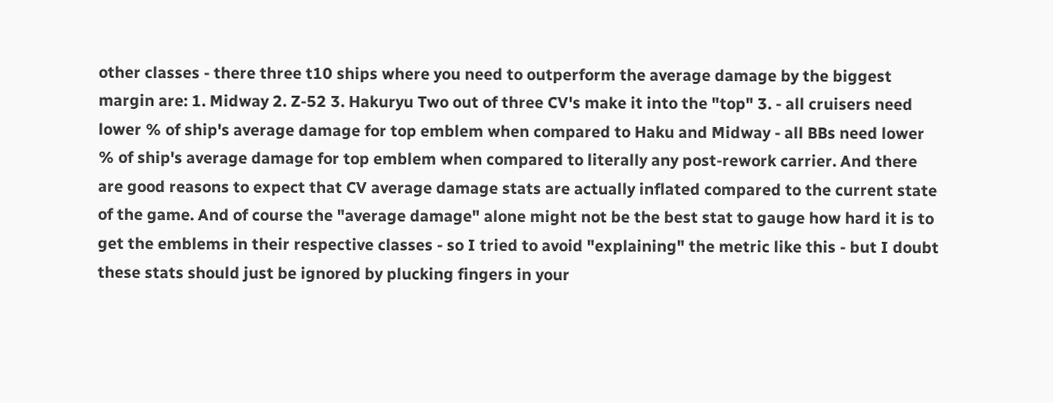other classes - there three t10 ships where you need to outperform the average damage by the biggest margin are: 1. Midway 2. Z-52 3. Hakuryu Two out of three CV's make it into the "top" 3. - all cruisers need lower % of ship's average damage for top emblem when compared to Haku and Midway - all BBs need lower % of ship's average damage for top emblem when compared to literally any post-rework carrier. And there are good reasons to expect that CV average damage stats are actually inflated compared to the current state of the game. And of course the "average damage" alone might not be the best stat to gauge how hard it is to get the emblems in their respective classes - so I tried to avoid "explaining" the metric like this - but I doubt these stats should just be ignored by plucking fingers in your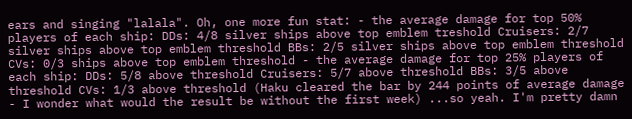ears and singing "lalala". Oh, one more fun stat: - the average damage for top 50% players of each ship: DDs: 4/8 silver ships above top emblem treshold Cruisers: 2/7 silver ships above top emblem threshold BBs: 2/5 silver ships above top emblem threshold CVs: 0/3 ships above top emblem threshold - the average damage for top 25% players of each ship: DDs: 5/8 above threshold Cruisers: 5/7 above threshold BBs: 3/5 above threshold CVs: 1/3 above threshold (Haku cleared the bar by 244 points of average damage - I wonder what would the result be without the first week) ...so yeah. I'm pretty damn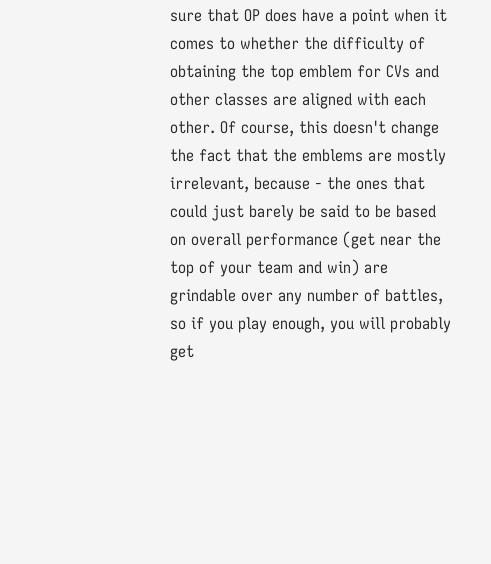sure that OP does have a point when it comes to whether the difficulty of obtaining the top emblem for CVs and other classes are aligned with each other. Of course, this doesn't change the fact that the emblems are mostly irrelevant, because - the ones that could just barely be said to be based on overall performance (get near the top of your team and win) are grindable over any number of battles, so if you play enough, you will probably get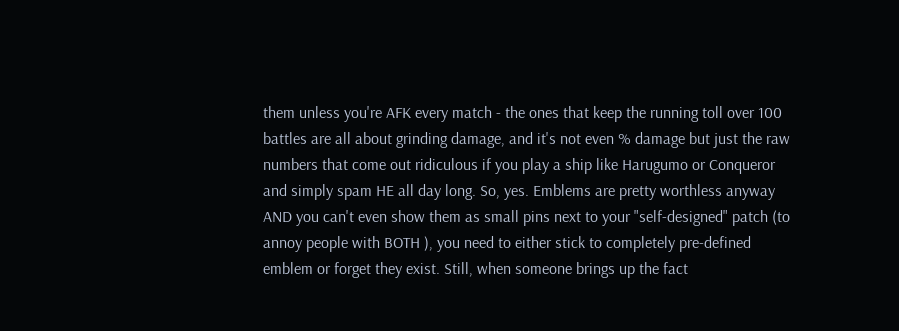them unless you're AFK every match - the ones that keep the running toll over 100 battles are all about grinding damage, and it's not even % damage but just the raw numbers that come out ridiculous if you play a ship like Harugumo or Conqueror and simply spam HE all day long. So, yes. Emblems are pretty worthless anyway AND you can't even show them as small pins next to your "self-designed" patch (to annoy people with BOTH ), you need to either stick to completely pre-defined emblem or forget they exist. Still, when someone brings up the fact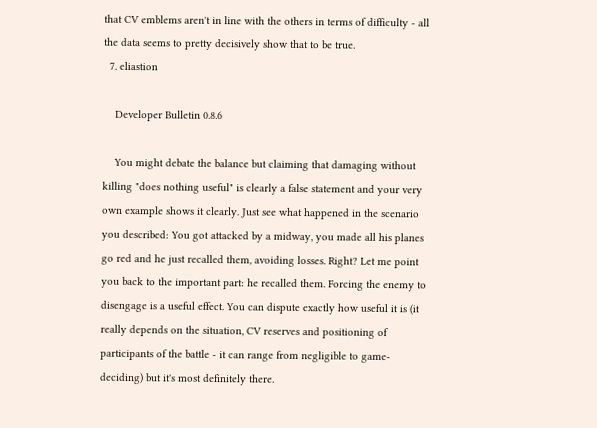that CV emblems aren't in line with the others in terms of difficulty - all the data seems to pretty decisively show that to be true.
  7. eliastion

    Developer Bulletin 0.8.6

    You might debate the balance but claiming that damaging without killing "does nothing useful" is clearly a false statement and your very own example shows it clearly. Just see what happened in the scenario you described: You got attacked by a midway, you made all his planes go red and he just recalled them, avoiding losses. Right? Let me point you back to the important part: he recalled them. Forcing the enemy to disengage is a useful effect. You can dispute exactly how useful it is (it really depends on the situation, CV reserves and positioning of participants of the battle - it can range from negligible to game-deciding) but it's most definitely there.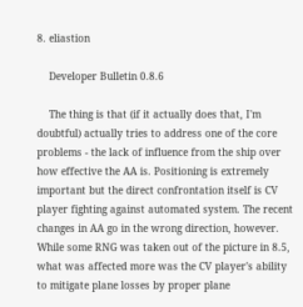8. eliastion

    Developer Bulletin 0.8.6

    The thing is that (if it actually does that, I'm doubtful) actually tries to address one of the core problems - the lack of influence from the ship over how effective the AA is. Positioning is extremely important but the direct confrontation itself is CV player fighting against automated system. The recent changes in AA go in the wrong direction, however. While some RNG was taken out of the picture in 8.5, what was affected more was the CV player's ability to mitigate plane losses by proper plane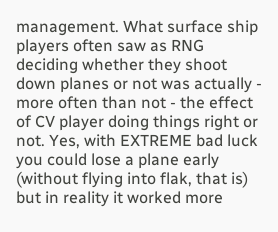management. What surface ship players often saw as RNG deciding whether they shoot down planes or not was actually - more often than not - the effect of CV player doing things right or not. Yes, with EXTREME bad luck you could lose a plane early (without flying into flak, that is) but in reality it worked more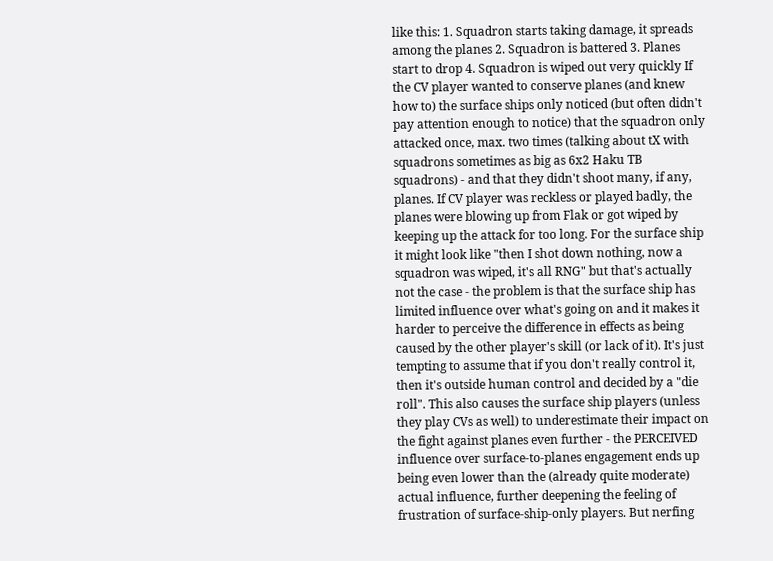like this: 1. Squadron starts taking damage, it spreads among the planes 2. Squadron is battered 3. Planes start to drop 4. Squadron is wiped out very quickly If the CV player wanted to conserve planes (and knew how to) the surface ships only noticed (but often didn't pay attention enough to notice) that the squadron only attacked once, max. two times (talking about tX with squadrons sometimes as big as 6x2 Haku TB squadrons) - and that they didn't shoot many, if any, planes. If CV player was reckless or played badly, the planes were blowing up from Flak or got wiped by keeping up the attack for too long. For the surface ship it might look like "then I shot down nothing, now a squadron was wiped, it's all RNG" but that's actually not the case - the problem is that the surface ship has limited influence over what's going on and it makes it harder to perceive the difference in effects as being caused by the other player's skill (or lack of it). It's just tempting to assume that if you don't really control it, then it's outside human control and decided by a "die roll". This also causes the surface ship players (unless they play CVs as well) to underestimate their impact on the fight against planes even further - the PERCEIVED influence over surface-to-planes engagement ends up being even lower than the (already quite moderate) actual influence, further deepening the feeling of frustration of surface-ship-only players. But nerfing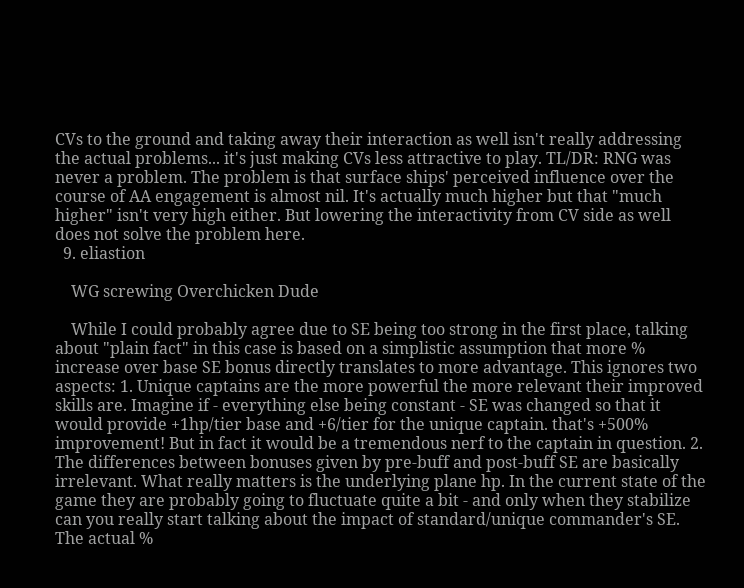CVs to the ground and taking away their interaction as well isn't really addressing the actual problems... it's just making CVs less attractive to play. TL/DR: RNG was never a problem. The problem is that surface ships' perceived influence over the course of AA engagement is almost nil. It's actually much higher but that "much higher" isn't very high either. But lowering the interactivity from CV side as well does not solve the problem here.
  9. eliastion

    WG screwing Overchicken Dude

    While I could probably agree due to SE being too strong in the first place, talking about "plain fact" in this case is based on a simplistic assumption that more % increase over base SE bonus directly translates to more advantage. This ignores two aspects: 1. Unique captains are the more powerful the more relevant their improved skills are. Imagine if - everything else being constant - SE was changed so that it would provide +1hp/tier base and +6/tier for the unique captain. that's +500% improvement! But in fact it would be a tremendous nerf to the captain in question. 2. The differences between bonuses given by pre-buff and post-buff SE are basically irrelevant. What really matters is the underlying plane hp. In the current state of the game they are probably going to fluctuate quite a bit - and only when they stabilize can you really start talking about the impact of standard/unique commander's SE. The actual %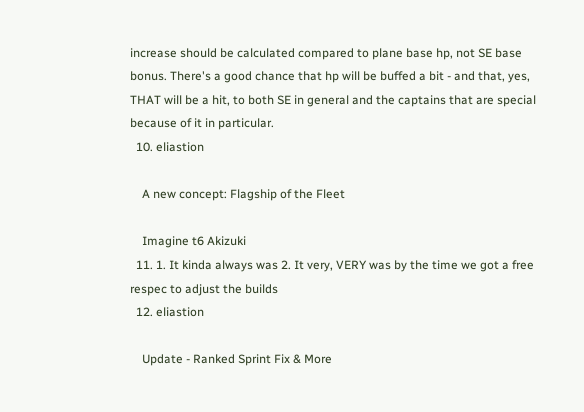increase should be calculated compared to plane base hp, not SE base bonus. There's a good chance that hp will be buffed a bit - and that, yes, THAT will be a hit, to both SE in general and the captains that are special because of it in particular.
  10. eliastion

    A new concept: Flagship of the Fleet

    Imagine t6 Akizuki
  11. 1. It kinda always was 2. It very, VERY was by the time we got a free respec to adjust the builds
  12. eliastion

    Update - Ranked Sprint Fix & More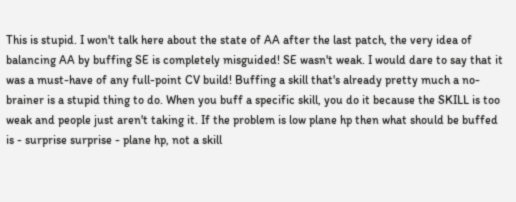This is stupid. I won't talk here about the state of AA after the last patch, the very idea of balancing AA by buffing SE is completely misguided! SE wasn't weak. I would dare to say that it was a must-have of any full-point CV build! Buffing a skill that's already pretty much a no-brainer is a stupid thing to do. When you buff a specific skill, you do it because the SKILL is too weak and people just aren't taking it. If the problem is low plane hp then what should be buffed is - surprise surprise - plane hp, not a skill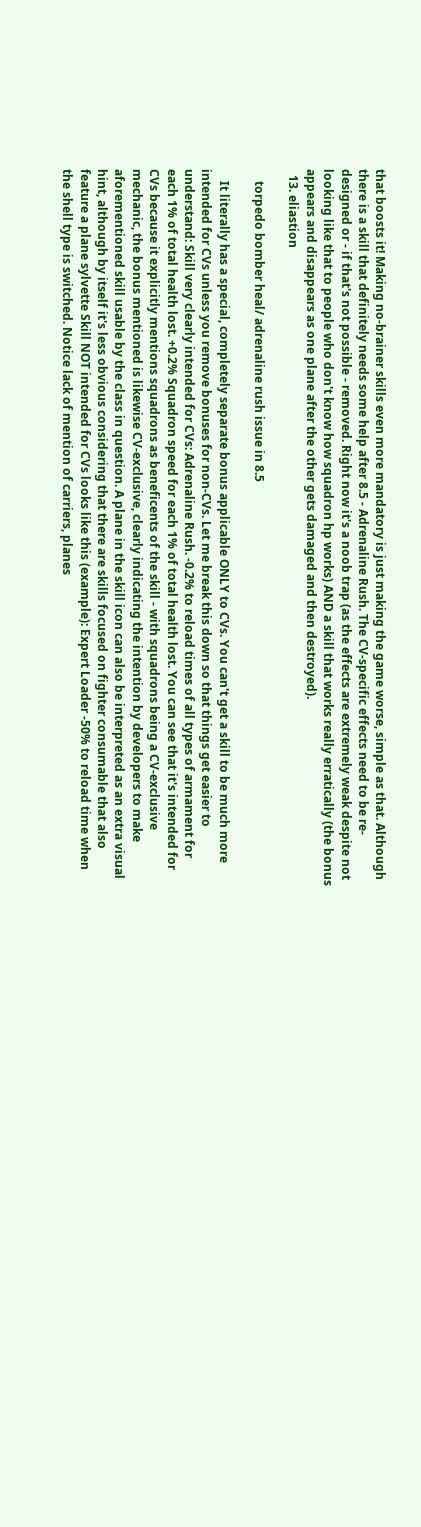that boosts it! Making no-brainer skills even more mandatory is just making the game worse, simple as that. Although there is a skill that definitely needs some help after 8.5 - Adrenaline Rush. The CV-specific effects need to be re-designed or - if that's not possible - removed. Right now it's a noob trap (as the effects are extremely weak despite not looking like that to people who don't know how squadron hp works) AND a skill that works really erratically (the bonus appears and disappears as one plane after the other gets damaged and then destroyed).
  13. eliastion

    torpedo bomber heal/ adrenaline rush issue in 8.5

    It literally has a special, completely separate bonus applicable ONLY to CVs. You can't get a skill to be much more intended for CVs unless you remove bonuses for non-CVs. Let me break this down so that things get easier to understand: Skill very clearly intended for CVs: Adrenaline Rush. -0.2% to reload times of all types of armament for each 1% of total health lost. +0.2% Squadron speed for each 1% of total health lost. You can see that it's intended for CVs because it explicitly mentions squadrons as beneficents of the skill - with squadrons being a CV-exclusive mechanic, the bonus mentioned is likewise CV-exclusive, clearly indicating the intention by developers to make aforementioned skill usable by the class in question. A plane in the skill icon can also be interpreted as an extra visual hint, although by itself it's less obvious considering that there are skills focused on fighter consumable that also feature a plane sylvette Skill NOT intended for CVs looks like this (example): Expert Loader -50% to reload time when the shell type is switched. Notice lack of mention of carriers, planes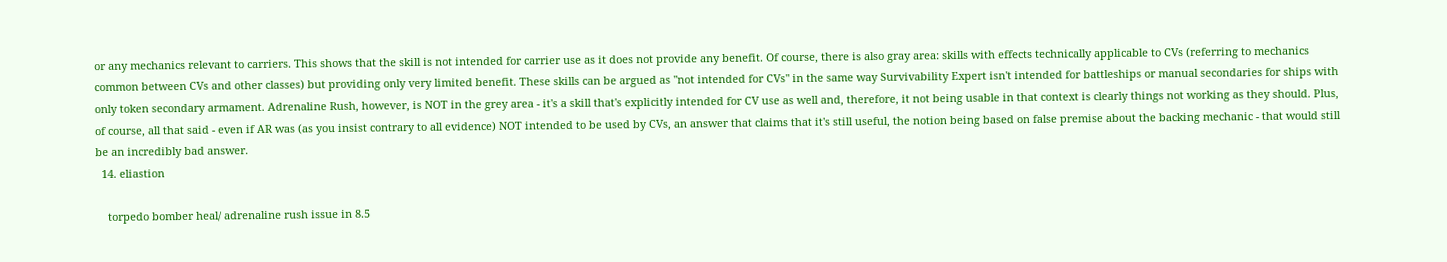or any mechanics relevant to carriers. This shows that the skill is not intended for carrier use as it does not provide any benefit. Of course, there is also gray area: skills with effects technically applicable to CVs (referring to mechanics common between CVs and other classes) but providing only very limited benefit. These skills can be argued as "not intended for CVs" in the same way Survivability Expert isn't intended for battleships or manual secondaries for ships with only token secondary armament. Adrenaline Rush, however, is NOT in the grey area - it's a skill that's explicitly intended for CV use as well and, therefore, it not being usable in that context is clearly things not working as they should. Plus, of course, all that said - even if AR was (as you insist contrary to all evidence) NOT intended to be used by CVs, an answer that claims that it's still useful, the notion being based on false premise about the backing mechanic - that would still be an incredibly bad answer.
  14. eliastion

    torpedo bomber heal/ adrenaline rush issue in 8.5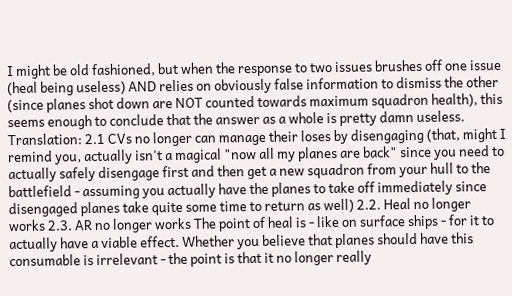I might be old fashioned, but when the response to two issues brushes off one issue (heal being useless) AND relies on obviously false information to dismiss the other (since planes shot down are NOT counted towards maximum squadron health), this seems enough to conclude that the answer as a whole is pretty damn useless. Translation: 2.1 CVs no longer can manage their loses by disengaging (that, might I remind you, actually isn't a magical "now all my planes are back" since you need to actually safely disengage first and then get a new squadron from your hull to the battlefield - assuming you actually have the planes to take off immediately since disengaged planes take quite some time to return as well) 2.2. Heal no longer works 2.3. AR no longer works The point of heal is - like on surface ships - for it to actually have a viable effect. Whether you believe that planes should have this consumable is irrelevant - the point is that it no longer really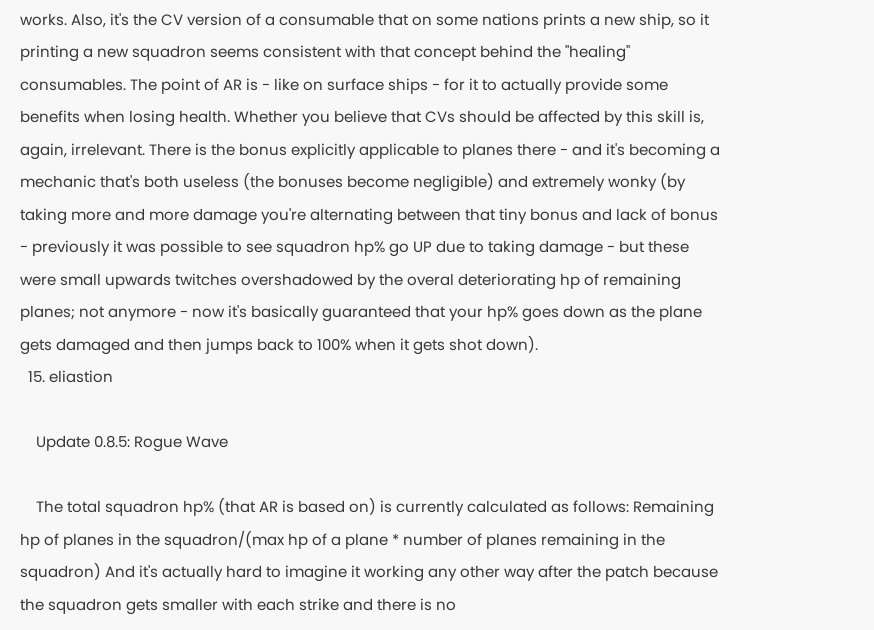works. Also, it's the CV version of a consumable that on some nations prints a new ship, so it printing a new squadron seems consistent with that concept behind the "healing" consumables. The point of AR is - like on surface ships - for it to actually provide some benefits when losing health. Whether you believe that CVs should be affected by this skill is, again, irrelevant. There is the bonus explicitly applicable to planes there - and it's becoming a mechanic that's both useless (the bonuses become negligible) and extremely wonky (by taking more and more damage you're alternating between that tiny bonus and lack of bonus - previously it was possible to see squadron hp% go UP due to taking damage - but these were small upwards twitches overshadowed by the overal deteriorating hp of remaining planes; not anymore - now it's basically guaranteed that your hp% goes down as the plane gets damaged and then jumps back to 100% when it gets shot down).
  15. eliastion

    Update 0.8.5: Rogue Wave

    The total squadron hp% (that AR is based on) is currently calculated as follows: Remaining hp of planes in the squadron/(max hp of a plane * number of planes remaining in the squadron) And it's actually hard to imagine it working any other way after the patch because the squadron gets smaller with each strike and there is no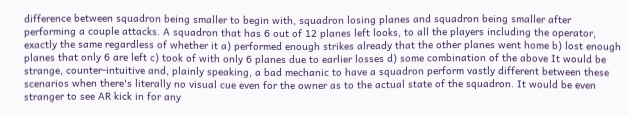difference between squadron being smaller to begin with, squadron losing planes and squadron being smaller after performing a couple attacks. A squadron that has 6 out of 12 planes left looks, to all the players including the operator, exactly the same regardless of whether it a) performed enough strikes already that the other planes went home b) lost enough planes that only 6 are left c) took of with only 6 planes due to earlier losses d) some combination of the above It would be strange, counter-intuitive and, plainly speaking, a bad mechanic to have a squadron perform vastly different between these scenarios when there's literally no visual cue even for the owner as to the actual state of the squadron. It would be even stranger to see AR kick in for any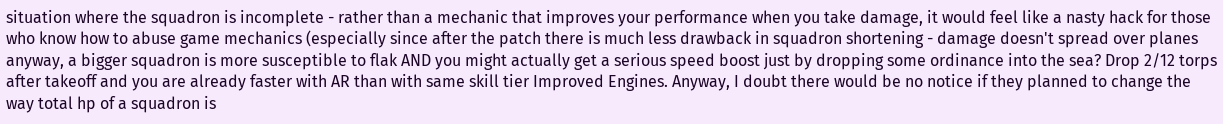situation where the squadron is incomplete - rather than a mechanic that improves your performance when you take damage, it would feel like a nasty hack for those who know how to abuse game mechanics (especially since after the patch there is much less drawback in squadron shortening - damage doesn't spread over planes anyway, a bigger squadron is more susceptible to flak AND you might actually get a serious speed boost just by dropping some ordinance into the sea? Drop 2/12 torps after takeoff and you are already faster with AR than with same skill tier Improved Engines. Anyway, I doubt there would be no notice if they planned to change the way total hp of a squadron is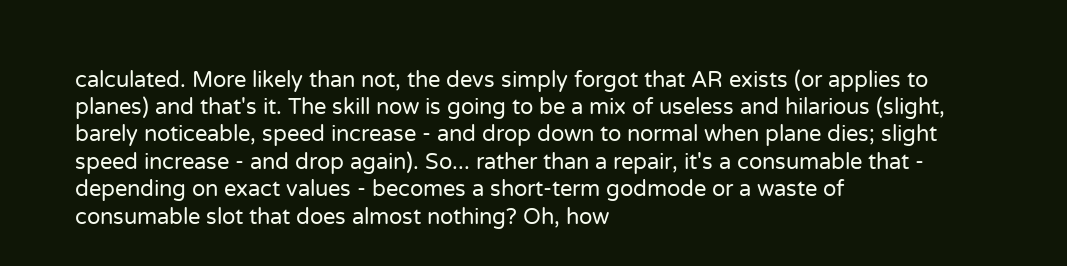calculated. More likely than not, the devs simply forgot that AR exists (or applies to planes) and that's it. The skill now is going to be a mix of useless and hilarious (slight, barely noticeable, speed increase - and drop down to normal when plane dies; slight speed increase - and drop again). So... rather than a repair, it's a consumable that - depending on exact values - becomes a short-term godmode or a waste of consumable slot that does almost nothing? Oh, how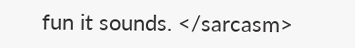fun it sounds. </sarcasm>